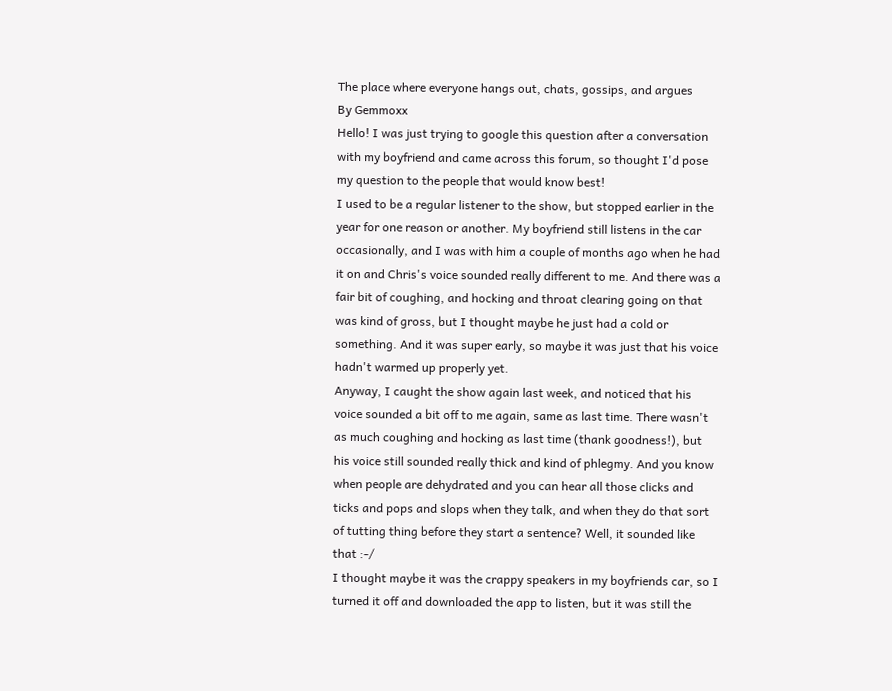The place where everyone hangs out, chats, gossips, and argues
By Gemmoxx
Hello! I was just trying to google this question after a conversation with my boyfriend and came across this forum, so thought I'd pose my question to the people that would know best!
I used to be a regular listener to the show, but stopped earlier in the year for one reason or another. My boyfriend still listens in the car occasionally, and I was with him a couple of months ago when he had it on and Chris's voice sounded really different to me. And there was a fair bit of coughing, and hocking and throat clearing going on that was kind of gross, but I thought maybe he just had a cold or something. And it was super early, so maybe it was just that his voice hadn't warmed up properly yet.
Anyway, I caught the show again last week, and noticed that his voice sounded a bit off to me again, same as last time. There wasn't as much coughing and hocking as last time (thank goodness!), but his voice still sounded really thick and kind of phlegmy. And you know when people are dehydrated and you can hear all those clicks and ticks and pops and slops when they talk, and when they do that sort of tutting thing before they start a sentence? Well, it sounded like that :-/
I thought maybe it was the crappy speakers in my boyfriends car, so I turned it off and downloaded the app to listen, but it was still the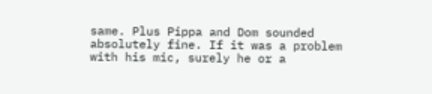same. Plus Pippa and Dom sounded absolutely fine. If it was a problem with his mic, surely he or a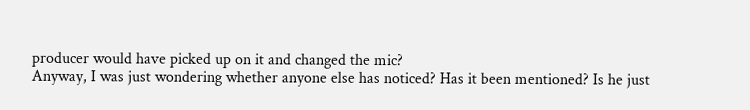producer would have picked up on it and changed the mic?
Anyway, I was just wondering whether anyone else has noticed? Has it been mentioned? Is he just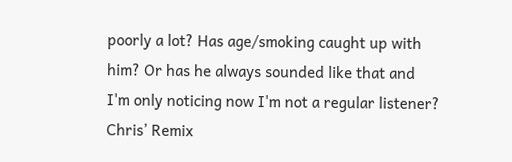poorly a lot? Has age/smoking caught up with him? Or has he always sounded like that and I'm only noticing now I'm not a regular listener?
Chris’ Remix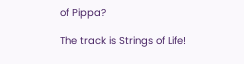of Pippa?

The track is Strings of Life!